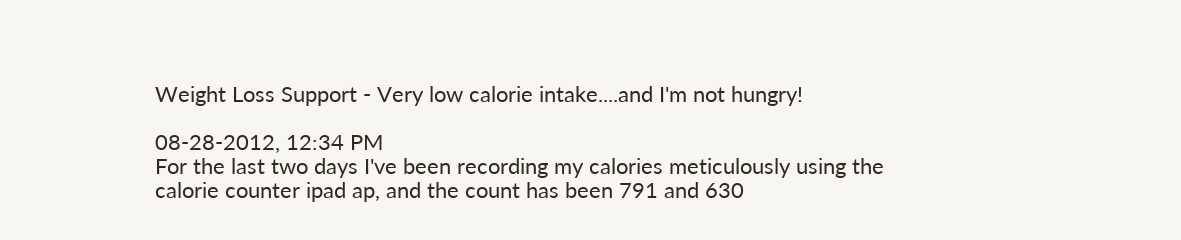Weight Loss Support - Very low calorie intake....and I'm not hungry!

08-28-2012, 12:34 PM
For the last two days I've been recording my calories meticulously using the calorie counter ipad ap, and the count has been 791 and 630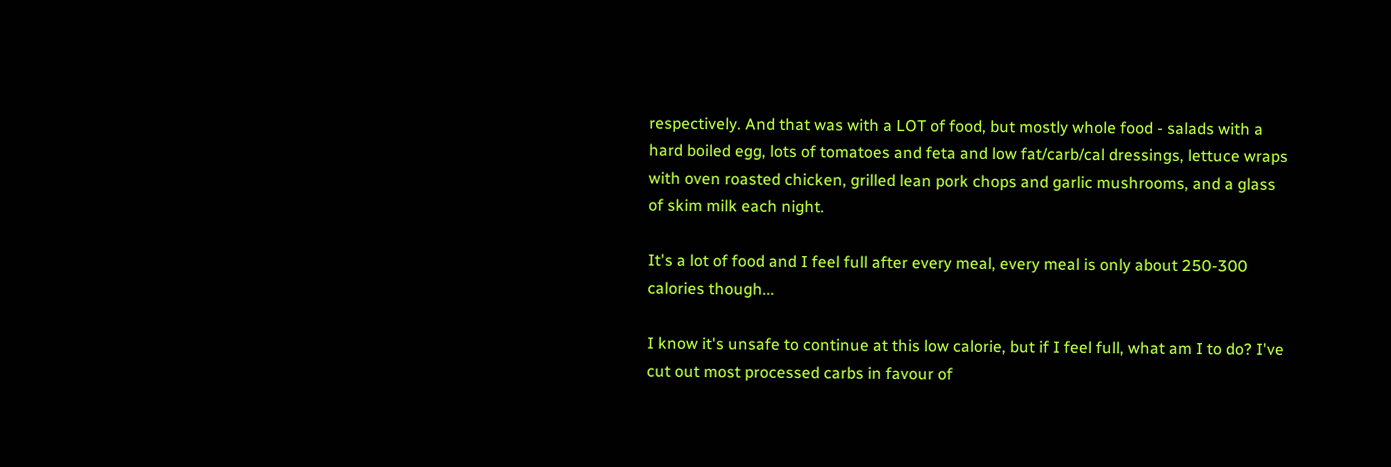respectively. And that was with a LOT of food, but mostly whole food - salads with a hard boiled egg, lots of tomatoes and feta and low fat/carb/cal dressings, lettuce wraps with oven roasted chicken, grilled lean pork chops and garlic mushrooms, and a glass of skim milk each night.

It's a lot of food and I feel full after every meal, every meal is only about 250-300 calories though...

I know it's unsafe to continue at this low calorie, but if I feel full, what am I to do? I've cut out most processed carbs in favour of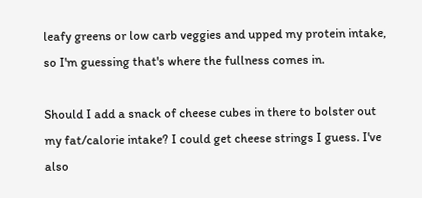leafy greens or low carb veggies and upped my protein intake, so I'm guessing that's where the fullness comes in.

Should I add a snack of cheese cubes in there to bolster out my fat/calorie intake? I could get cheese strings I guess. I've also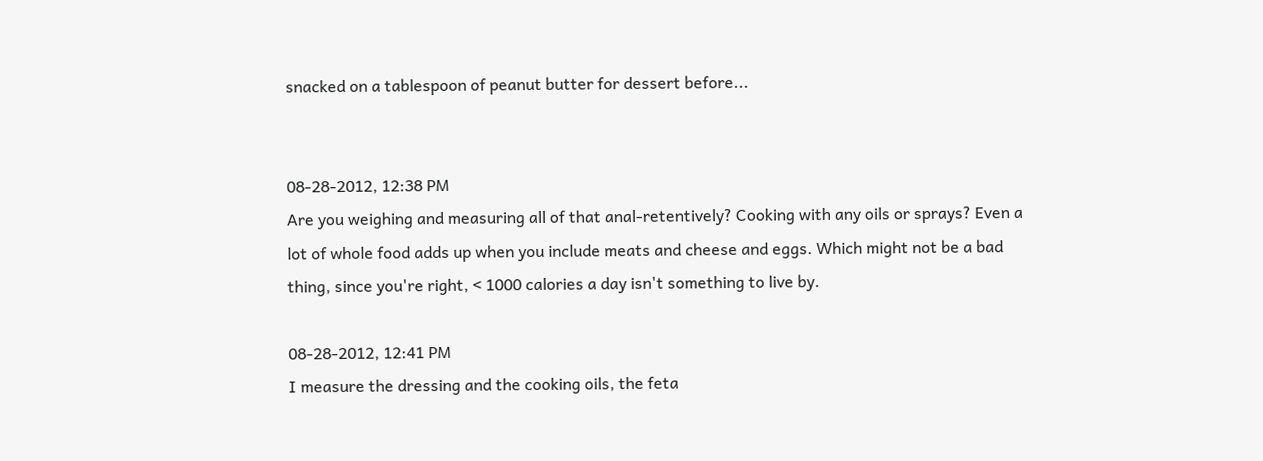snacked on a tablespoon of peanut butter for dessert before...


08-28-2012, 12:38 PM
Are you weighing and measuring all of that anal-retentively? Cooking with any oils or sprays? Even a lot of whole food adds up when you include meats and cheese and eggs. Which might not be a bad thing, since you're right, < 1000 calories a day isn't something to live by.

08-28-2012, 12:41 PM
I measure the dressing and the cooking oils, the feta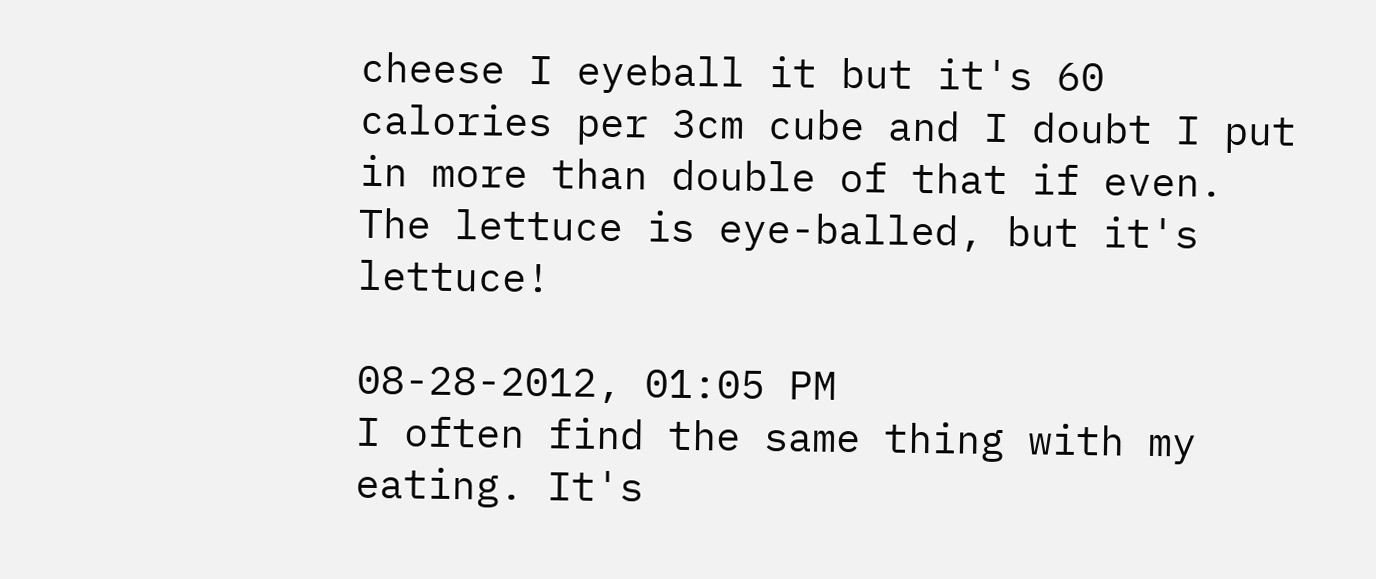cheese I eyeball it but it's 60 calories per 3cm cube and I doubt I put in more than double of that if even. The lettuce is eye-balled, but it's lettuce!

08-28-2012, 01:05 PM
I often find the same thing with my eating. It's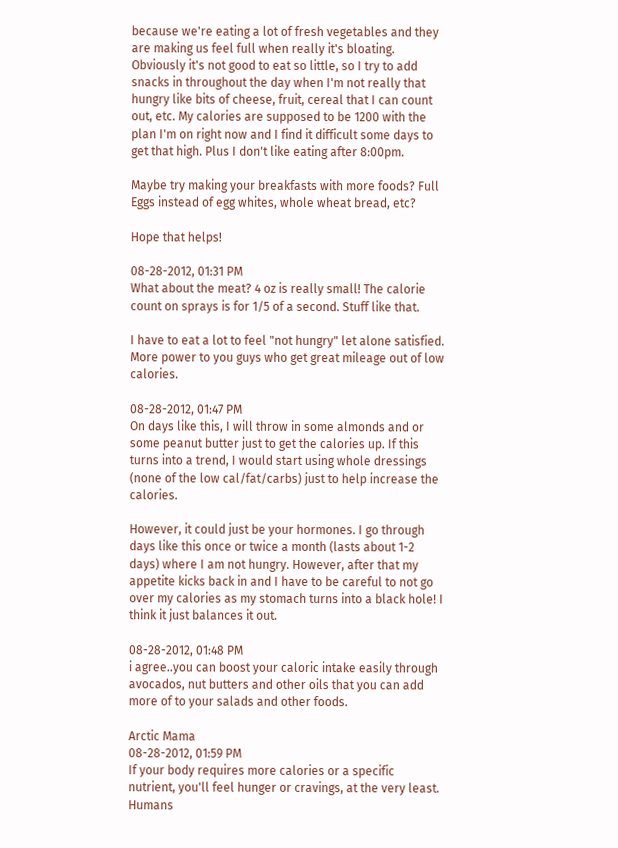because we're eating a lot of fresh vegetables and they are making us feel full when really it's bloating. Obviously it's not good to eat so little, so I try to add snacks in throughout the day when I'm not really that hungry like bits of cheese, fruit, cereal that I can count out, etc. My calories are supposed to be 1200 with the plan I'm on right now and I find it difficult some days to get that high. Plus I don't like eating after 8:00pm.

Maybe try making your breakfasts with more foods? Full Eggs instead of egg whites, whole wheat bread, etc?

Hope that helps!

08-28-2012, 01:31 PM
What about the meat? 4 oz is really small! The calorie count on sprays is for 1/5 of a second. Stuff like that.

I have to eat a lot to feel "not hungry" let alone satisfied. More power to you guys who get great mileage out of low calories.

08-28-2012, 01:47 PM
On days like this, I will throw in some almonds and or some peanut butter just to get the calories up. If this turns into a trend, I would start using whole dressings (none of the low cal/fat/carbs) just to help increase the calories.

However, it could just be your hormones. I go through days like this once or twice a month (lasts about 1-2 days) where I am not hungry. However, after that my appetite kicks back in and I have to be careful to not go over my calories as my stomach turns into a black hole! I think it just balances it out.

08-28-2012, 01:48 PM
i agree..you can boost your caloric intake easily through avocados, nut butters and other oils that you can add more of to your salads and other foods.

Arctic Mama
08-28-2012, 01:59 PM
If your body requires more calories or a specific nutrient, you'll feel hunger or cravings, at the very least. Humans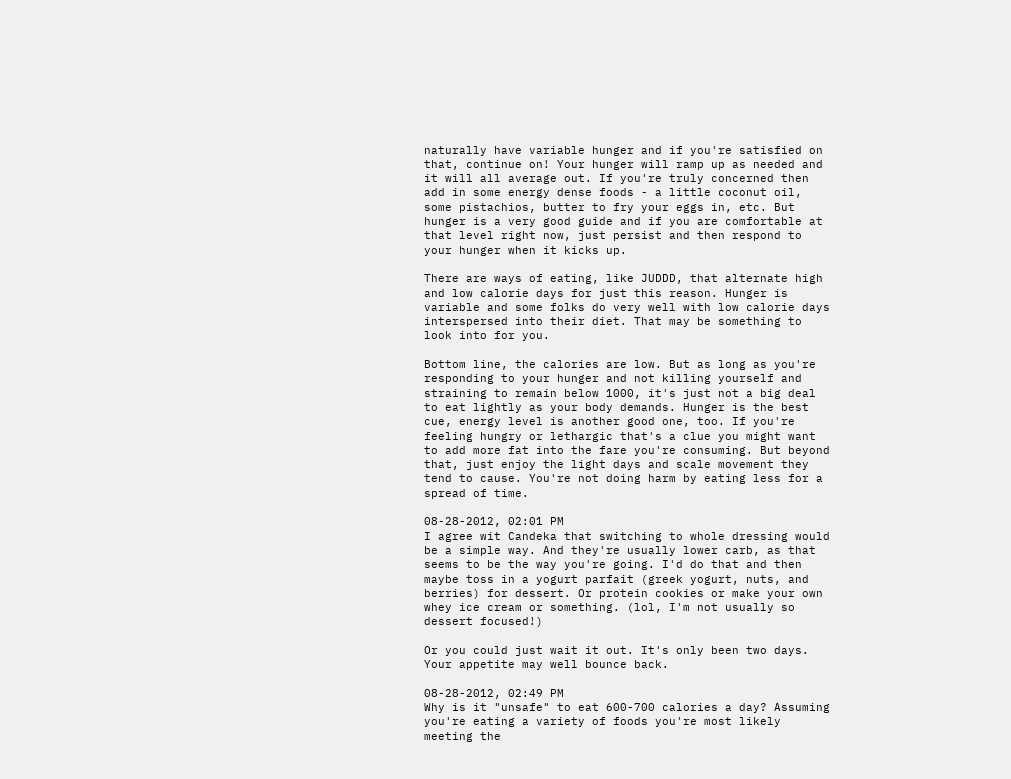naturally have variable hunger and if you're satisfied on that, continue on! Your hunger will ramp up as needed and it will all average out. If you're truly concerned then add in some energy dense foods - a little coconut oil, some pistachios, butter to fry your eggs in, etc. But hunger is a very good guide and if you are comfortable at that level right now, just persist and then respond to your hunger when it kicks up.

There are ways of eating, like JUDDD, that alternate high and low calorie days for just this reason. Hunger is variable and some folks do very well with low calorie days interspersed into their diet. That may be something to look into for you.

Bottom line, the calories are low. But as long as you're responding to your hunger and not killing yourself and straining to remain below 1000, it's just not a big deal to eat lightly as your body demands. Hunger is the best cue, energy level is another good one, too. If you're feeling hungry or lethargic that's a clue you might want to add more fat into the fare you're consuming. But beyond that, just enjoy the light days and scale movement they tend to cause. You're not doing harm by eating less for a spread of time.

08-28-2012, 02:01 PM
I agree wit Candeka that switching to whole dressing would be a simple way. And they're usually lower carb, as that seems to be the way you're going. I'd do that and then maybe toss in a yogurt parfait (greek yogurt, nuts, and berries) for dessert. Or protein cookies or make your own whey ice cream or something. (lol, I'm not usually so dessert focused!)

Or you could just wait it out. It's only been two days. Your appetite may well bounce back.

08-28-2012, 02:49 PM
Why is it "unsafe" to eat 600-700 calories a day? Assuming you're eating a variety of foods you're most likely meeting the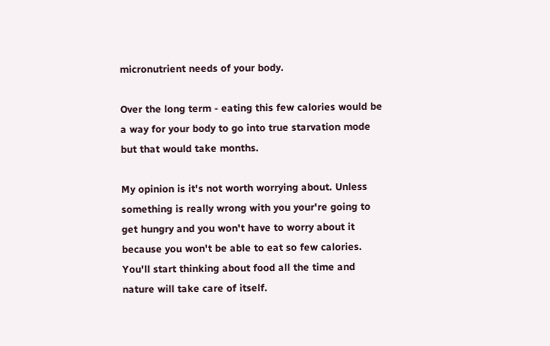micronutrient needs of your body.

Over the long term - eating this few calories would be a way for your body to go into true starvation mode but that would take months.

My opinion is it's not worth worrying about. Unless something is really wrong with you your're going to get hungry and you won't have to worry about it because you won't be able to eat so few calories. You'll start thinking about food all the time and nature will take care of itself.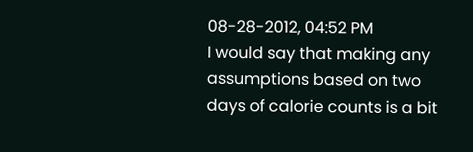08-28-2012, 04:52 PM
I would say that making any assumptions based on two days of calorie counts is a bit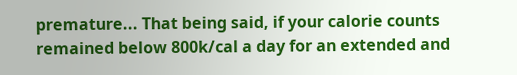premature... That being said, if your calorie counts remained below 800k/cal a day for an extended and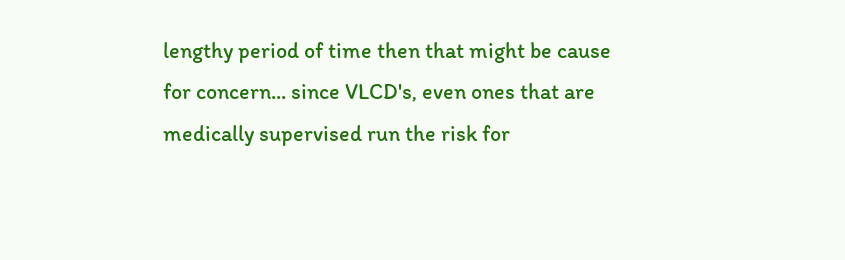lengthy period of time then that might be cause for concern... since VLCD's, even ones that are medically supervised run the risk for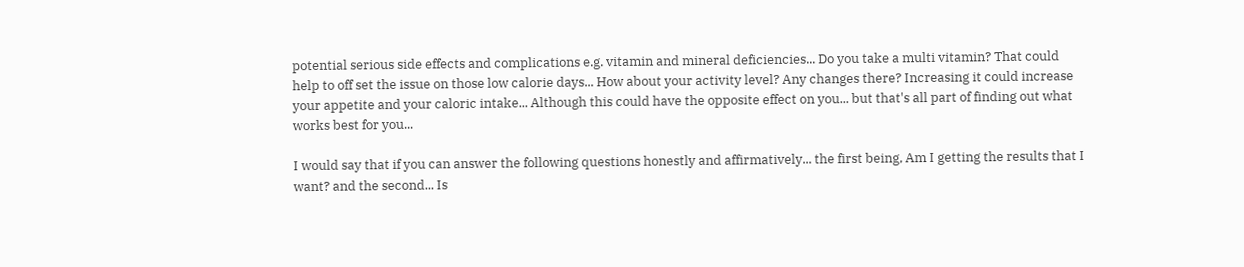potential serious side effects and complications e.g. vitamin and mineral deficiencies... Do you take a multi vitamin? That could help to off set the issue on those low calorie days... How about your activity level? Any changes there? Increasing it could increase your appetite and your caloric intake... Although this could have the opposite effect on you... but that's all part of finding out what works best for you...

I would say that if you can answer the following questions honestly and affirmatively... the first being, Am I getting the results that I want? and the second... Is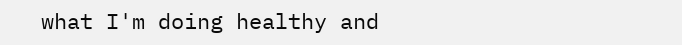what I'm doing healthy and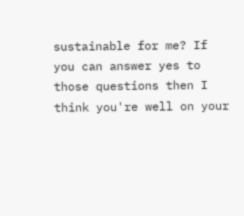sustainable for me? If you can answer yes to those questions then I think you're well on your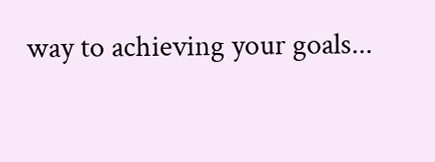way to achieving your goals...